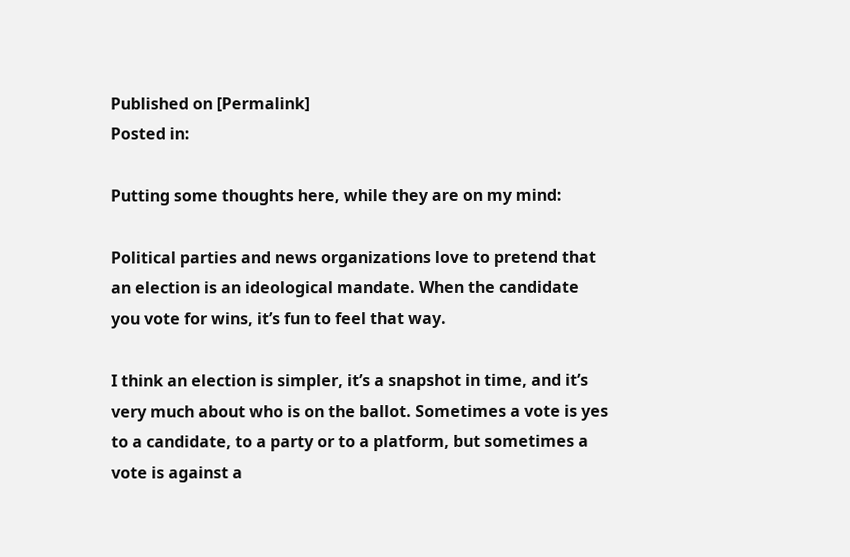Published on [Permalink]
Posted in:

Putting some thoughts here, while they are on my mind:

Political parties and news organizations love to pretend that an election is an ideological mandate. When the candidate you vote for wins, it’s fun to feel that way.

I think an election is simpler, it’s a snapshot in time, and it’s very much about who is on the ballot. Sometimes a vote is yes to a candidate, to a party or to a platform, but sometimes a vote is against a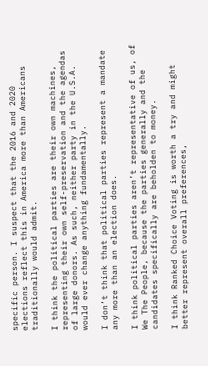specific person. I suspect that the 2016 and 2020 elections reflect this in America more than Americans traditionally would admit.

I think the political parties are their own machines, representing their own self-preservation and the agendas of large donors. As such, neither party in the U.S.A. would ever change anything fundamentally.

I don’t think that political parties represent a mandate any more than an election does.

I think political parties aren’t representative of us, of We The People, because the parties generally and the candidates specifically are beholden to money.

I think Ranked Choice Voting is worth a try and might better represent overall preferences,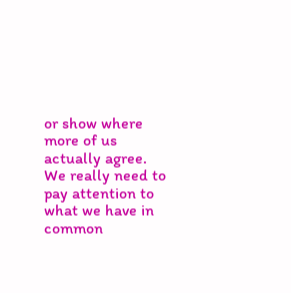or show where more of us actually agree. We really need to pay attention to what we have in common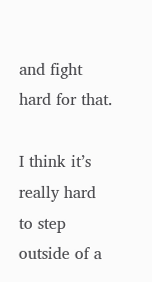and fight hard for that.

I think it’s really hard to step outside of a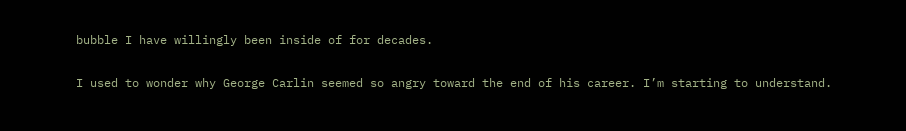bubble I have willingly been inside of for decades.

I used to wonder why George Carlin seemed so angry toward the end of his career. I’m starting to understand.